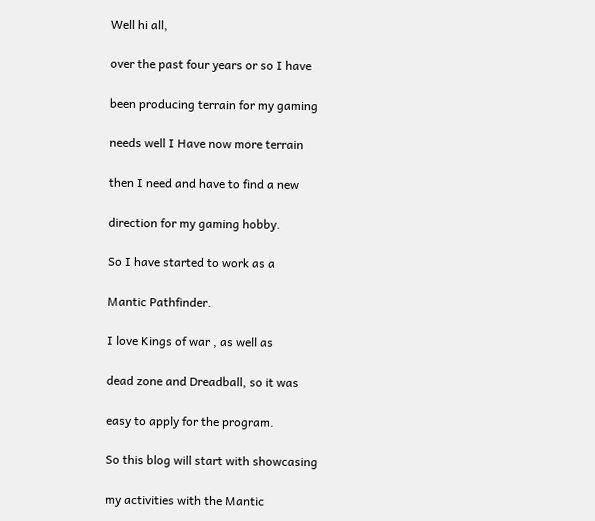Well hi all,

over the past four years or so I have

been producing terrain for my gaming

needs well I Have now more terrain

then I need and have to find a new

direction for my gaming hobby.

So I have started to work as a

Mantic Pathfinder.

I love Kings of war , as well as

dead zone and Dreadball, so it was

easy to apply for the program.

So this blog will start with showcasing

my activities with the Mantic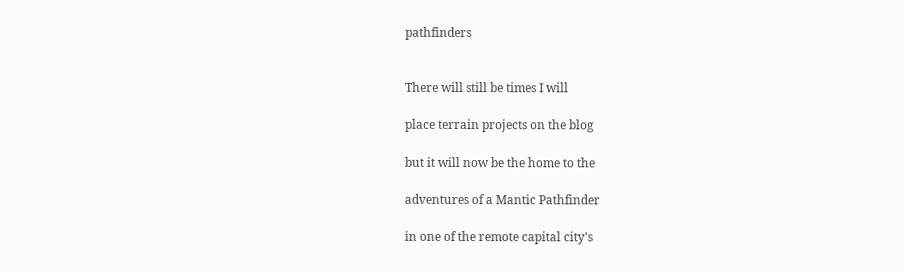pathfinders


There will still be times I will

place terrain projects on the blog

but it will now be the home to the

adventures of a Mantic Pathfinder

in one of the remote capital city's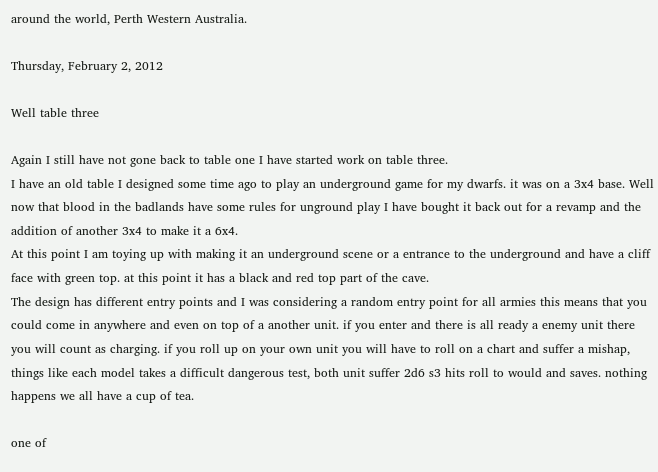around the world, Perth Western Australia.

Thursday, February 2, 2012

Well table three

Again I still have not gone back to table one I have started work on table three.
I have an old table I designed some time ago to play an underground game for my dwarfs. it was on a 3x4 base. Well now that blood in the badlands have some rules for unground play I have bought it back out for a revamp and the addition of another 3x4 to make it a 6x4.
At this point I am toying up with making it an underground scene or a entrance to the underground and have a cliff face with green top. at this point it has a black and red top part of the cave.
The design has different entry points and I was considering a random entry point for all armies this means that you could come in anywhere and even on top of a another unit. if you enter and there is all ready a enemy unit there you will count as charging. if you roll up on your own unit you will have to roll on a chart and suffer a mishap, things like each model takes a difficult dangerous test, both unit suffer 2d6 s3 hits roll to would and saves. nothing happens we all have a cup of tea.

one of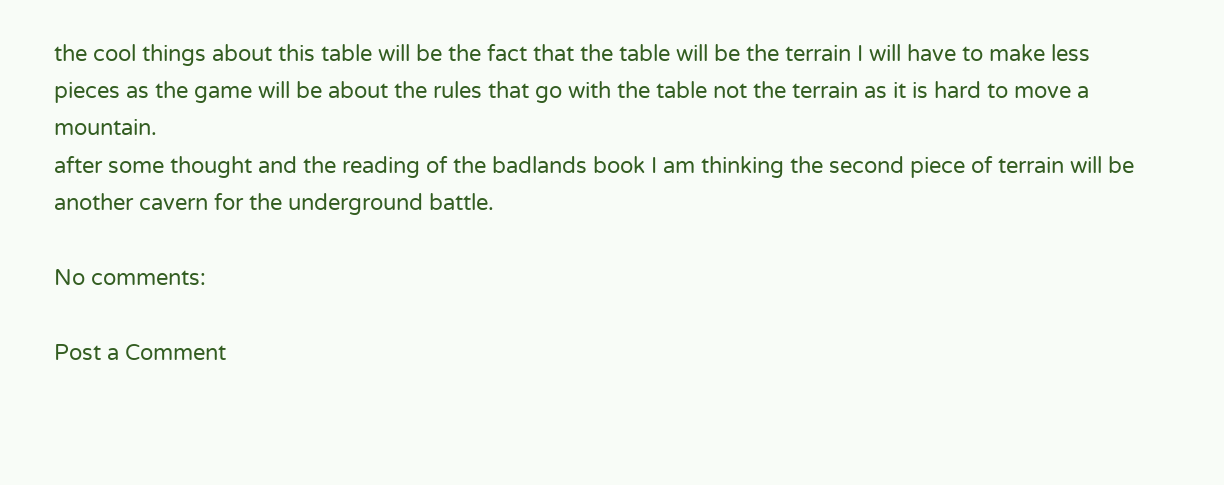the cool things about this table will be the fact that the table will be the terrain I will have to make less pieces as the game will be about the rules that go with the table not the terrain as it is hard to move a mountain.
after some thought and the reading of the badlands book I am thinking the second piece of terrain will be another cavern for the underground battle.

No comments:

Post a Comment